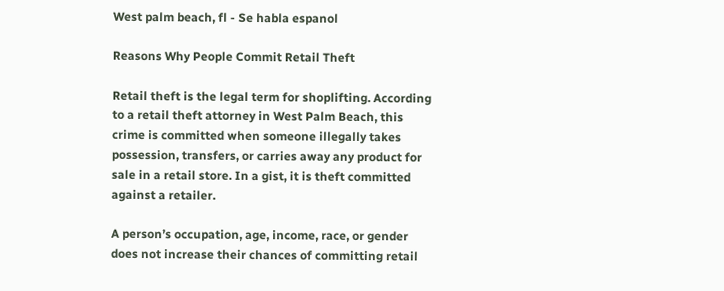West palm beach, fl - Se habla espanol

Reasons Why People Commit Retail Theft

Retail theft is the legal term for shoplifting. According to a retail theft attorney in West Palm Beach, this crime is committed when someone illegally takes possession, transfers, or carries away any product for sale in a retail store. In a gist, it is theft committed against a retailer.

A person’s occupation, age, income, race, or gender does not increase their chances of committing retail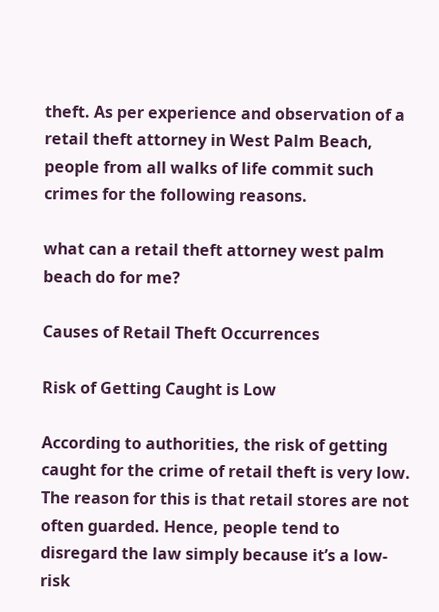theft. As per experience and observation of a retail theft attorney in West Palm Beach, people from all walks of life commit such crimes for the following reasons.

what can a retail theft attorney west palm beach do for me?

Causes of Retail Theft Occurrences

Risk of Getting Caught is Low

According to authorities, the risk of getting caught for the crime of retail theft is very low. The reason for this is that retail stores are not often guarded. Hence, people tend to disregard the law simply because it’s a low-risk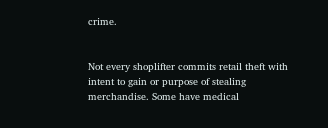crime.


Not every shoplifter commits retail theft with intent to gain or purpose of stealing merchandise. Some have medical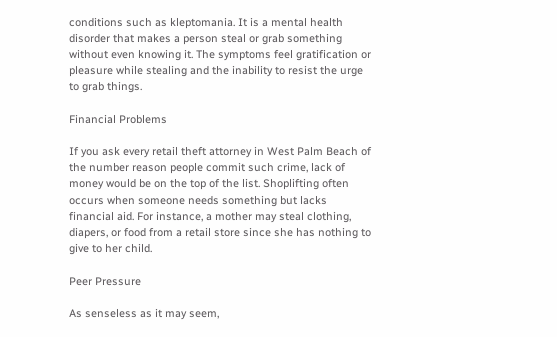conditions such as kleptomania. It is a mental health disorder that makes a person steal or grab something without even knowing it. The symptoms feel gratification or pleasure while stealing and the inability to resist the urge to grab things.

Financial Problems

If you ask every retail theft attorney in West Palm Beach of the number reason people commit such crime, lack of money would be on the top of the list. Shoplifting often occurs when someone needs something but lacks financial aid. For instance, a mother may steal clothing, diapers, or food from a retail store since she has nothing to give to her child.

Peer Pressure

As senseless as it may seem,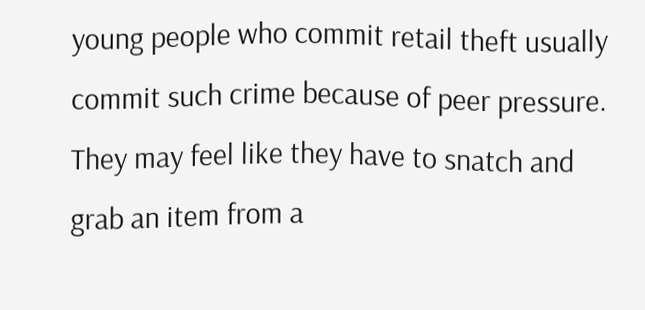young people who commit retail theft usually commit such crime because of peer pressure. They may feel like they have to snatch and grab an item from a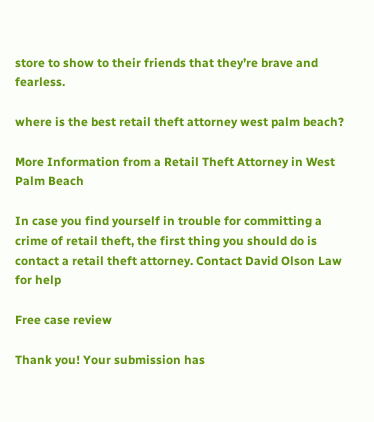store to show to their friends that they’re brave and fearless.

where is the best retail theft attorney west palm beach?

More Information from a Retail Theft Attorney in West Palm Beach

In case you find yourself in trouble for committing a crime of retail theft, the first thing you should do is contact a retail theft attorney. Contact David Olson Law for help

Free case review

Thank you! Your submission has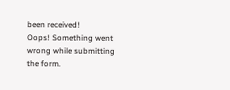been received!
Oops! Something went wrong while submitting the form.